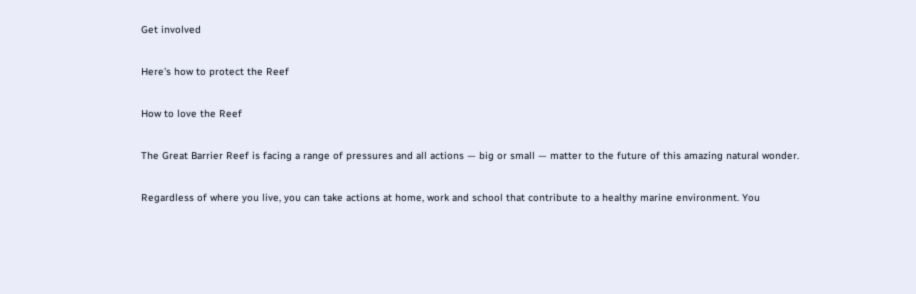Get involved

Here's how to protect the Reef

How to love the Reef

The Great Barrier Reef is facing a range of pressures and all actions — big or small — matter to the future of this amazing natural wonder.

Regardless of where you live, you can take actions at home, work and school that contribute to a healthy marine environment. You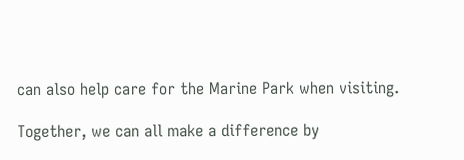can also help care for the Marine Park when visiting.

Together, we can all make a difference by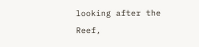looking after the Reef,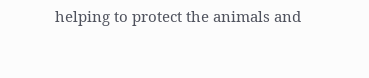helping to protect the animals and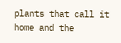plants that call it home and the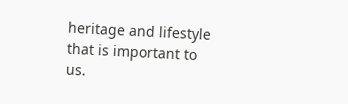heritage and lifestyle that is important to us.